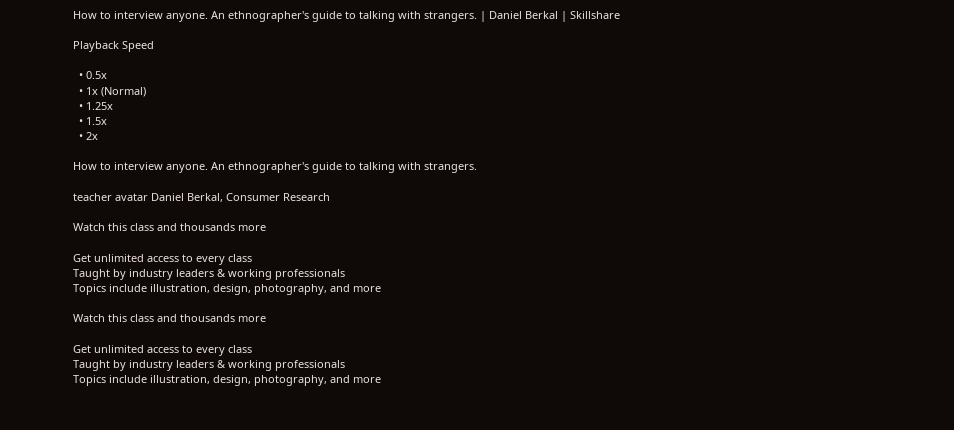How to interview anyone. An ethnographer's guide to talking with strangers. | Daniel Berkal | Skillshare

Playback Speed

  • 0.5x
  • 1x (Normal)
  • 1.25x
  • 1.5x
  • 2x

How to interview anyone. An ethnographer's guide to talking with strangers.

teacher avatar Daniel Berkal, Consumer Research

Watch this class and thousands more

Get unlimited access to every class
Taught by industry leaders & working professionals
Topics include illustration, design, photography, and more

Watch this class and thousands more

Get unlimited access to every class
Taught by industry leaders & working professionals
Topics include illustration, design, photography, and more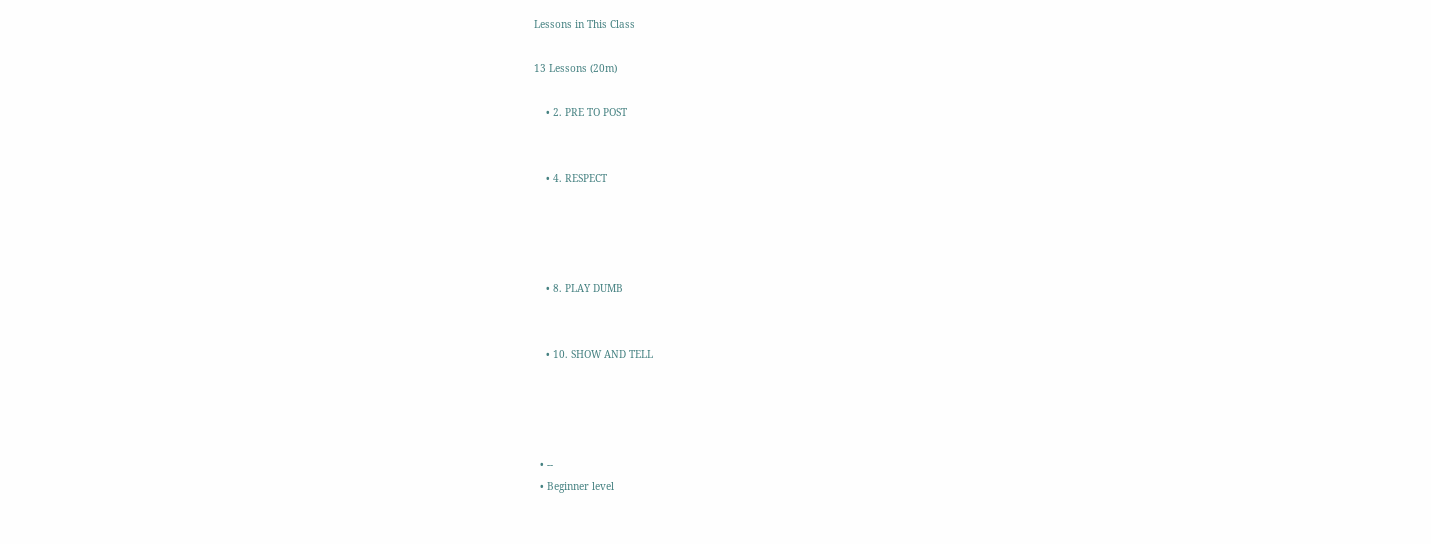Lessons in This Class

13 Lessons (20m)

    • 2. PRE TO POST


    • 4. RESPECT




    • 8. PLAY DUMB


    • 10. SHOW AND TELL




  • --
  • Beginner level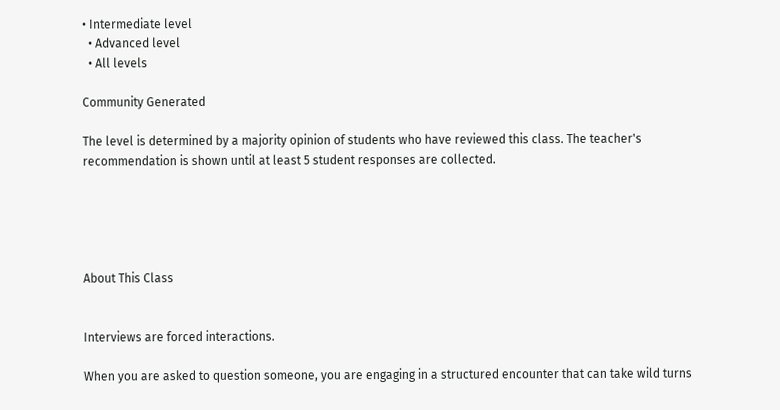• Intermediate level
  • Advanced level
  • All levels

Community Generated

The level is determined by a majority opinion of students who have reviewed this class. The teacher's recommendation is shown until at least 5 student responses are collected.





About This Class


Interviews are forced interactions.

When you are asked to question someone, you are engaging in a structured encounter that can take wild turns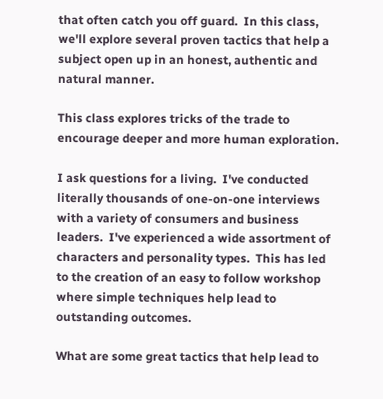that often catch you off guard.  In this class, we'll explore several proven tactics that help a subject open up in an honest, authentic and natural manner.

This class explores tricks of the trade to encourage deeper and more human exploration.

I ask questions for a living.  I've conducted literally thousands of one-on-one interviews with a variety of consumers and business leaders.  I've experienced a wide assortment of characters and personality types.  This has led to the creation of an easy to follow workshop where simple techniques help lead to outstanding outcomes.

What are some great tactics that help lead to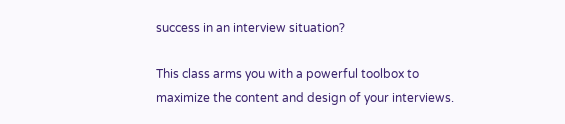success in an interview situation?

This class arms you with a powerful toolbox to maximize the content and design of your interviews.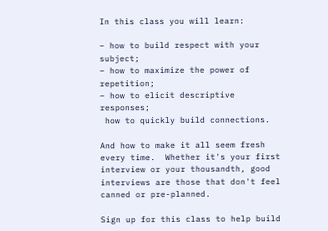In this class you will learn:

– how to build respect with your subject;
– how to maximize the power of repetition;
– how to elicit descriptive responses;
 how to quickly build connections.

And how to make it all seem fresh every time.  Whether it's your first interview or your thousandth, good interviews are those that don't feel canned or pre-planned.

Sign up for this class to help build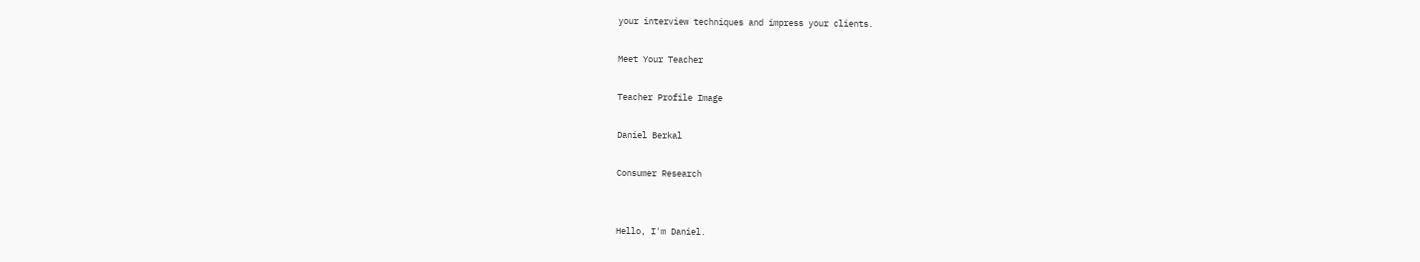your interview techniques and impress your clients.

Meet Your Teacher

Teacher Profile Image

Daniel Berkal

Consumer Research


Hello, I'm Daniel.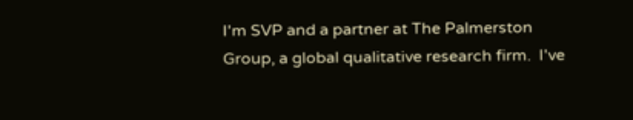I'm SVP and a partner at The Palmerston Group, a global qualitative research firm.  I've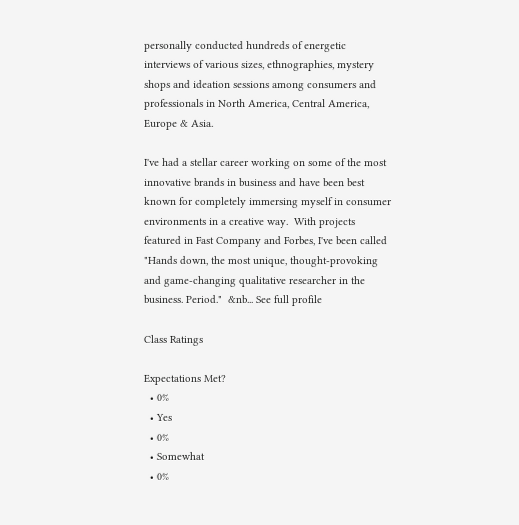personally conducted hundreds of energetic interviews of various sizes, ethnographies, mystery shops and ideation sessions among consumers and professionals in North America, Central America, Europe & Asia.

I've had a stellar career working on some of the most innovative brands in business and have been best known for completely immersing myself in consumer environments in a creative way.  With projects featured in Fast Company and Forbes, I've been called "Hands down, the most unique, thought-provoking and game-changing qualitative researcher in the business. Period."  &nb... See full profile

Class Ratings

Expectations Met?
  • 0%
  • Yes
  • 0%
  • Somewhat
  • 0%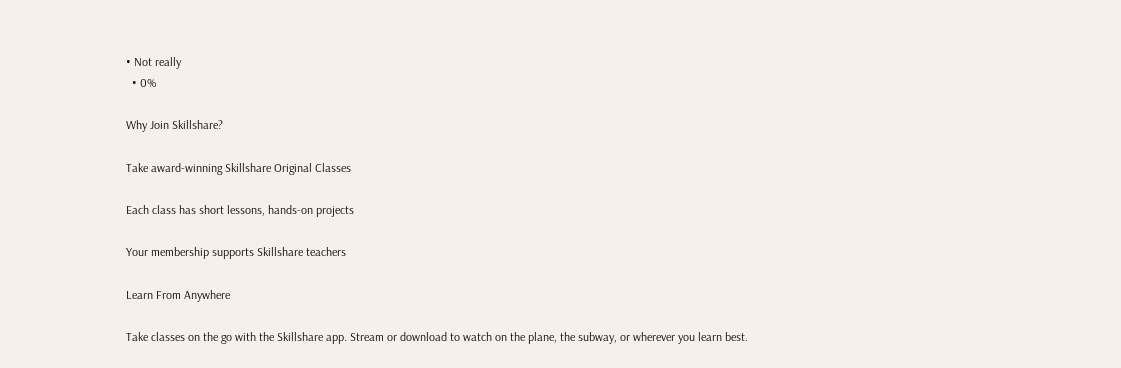• Not really
  • 0%

Why Join Skillshare?

Take award-winning Skillshare Original Classes

Each class has short lessons, hands-on projects

Your membership supports Skillshare teachers

Learn From Anywhere

Take classes on the go with the Skillshare app. Stream or download to watch on the plane, the subway, or wherever you learn best.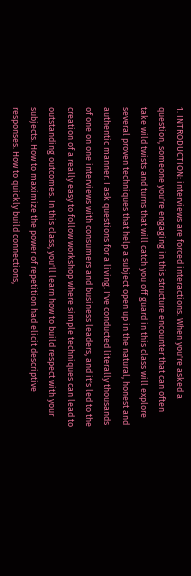1. INTRODUCTION: interviews are forced interactions. When you're asked a question, someone you're engaging in this structure encounter that can often take wild twists and turns that will catch you off guard in this class will explore several proven techniques that help a subject open up in the natural, honest and authentic manner. I ask questions for a living. I've conducted literally thousands of one on one interviews with consumers and business leaders, and it's led to the creation of a really easy to follow workshop where simple techniques can lead to outstanding outcomes. In this class, you'll learn how to build respect with your subjects. How to maximize the power of repetition had elicit descriptive responses. How to quickly build connections,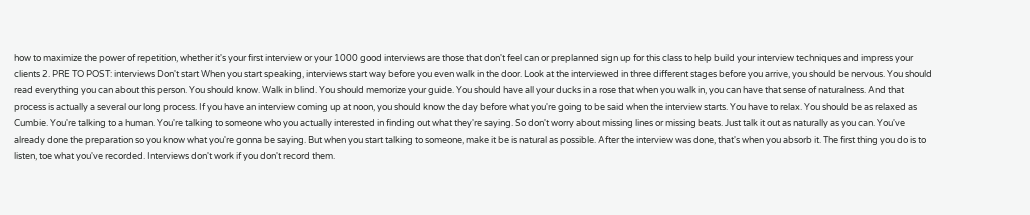how to maximize the power of repetition, whether it's your first interview or your 1000 good interviews are those that don't feel can or preplanned sign up for this class to help build your interview techniques and impress your clients 2. PRE TO POST: interviews Don't start When you start speaking, interviews start way before you even walk in the door. Look at the interviewed in three different stages before you arrive, you should be nervous. You should read everything you can about this person. You should know. Walk in blind. You should memorize your guide. You should have all your ducks in a rose that when you walk in, you can have that sense of naturalness. And that process is actually a several our long process. If you have an interview coming up at noon, you should know the day before what you're going to be said when the interview starts. You have to relax. You should be as relaxed as Cumbie. You're talking to a human. You're talking to someone who you actually interested in finding out what they're saying. So don't worry about missing lines or missing beats. Just talk it out as naturally as you can. You've already done the preparation so you know what you're gonna be saying. But when you start talking to someone, make it be is natural as possible. After the interview was done, that's when you absorb it. The first thing you do is to listen, toe what you've recorded. Interviews don't work if you don't record them.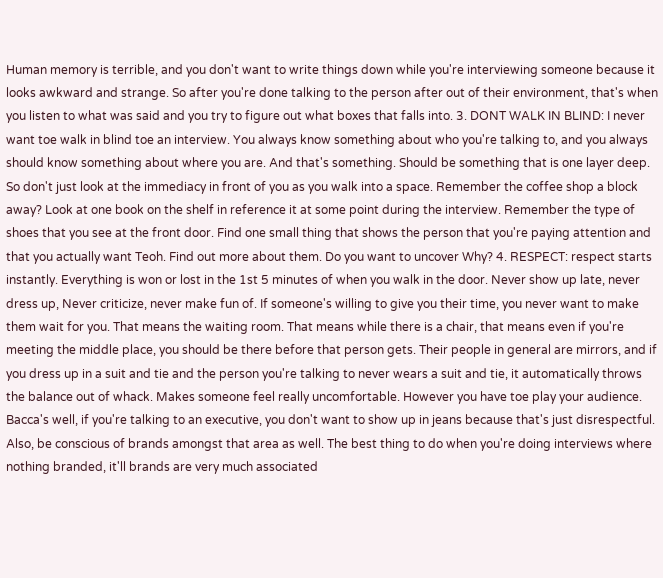Human memory is terrible, and you don't want to write things down while you're interviewing someone because it looks awkward and strange. So after you're done talking to the person after out of their environment, that's when you listen to what was said and you try to figure out what boxes that falls into. 3. DONT WALK IN BLIND: I never want toe walk in blind toe an interview. You always know something about who you're talking to, and you always should know something about where you are. And that's something. Should be something that is one layer deep. So don't just look at the immediacy in front of you as you walk into a space. Remember the coffee shop a block away? Look at one book on the shelf in reference it at some point during the interview. Remember the type of shoes that you see at the front door. Find one small thing that shows the person that you're paying attention and that you actually want Teoh. Find out more about them. Do you want to uncover Why? 4. RESPECT: respect starts instantly. Everything is won or lost in the 1st 5 minutes of when you walk in the door. Never show up late, never dress up, Never criticize, never make fun of. If someone's willing to give you their time, you never want to make them wait for you. That means the waiting room. That means while there is a chair, that means even if you're meeting the middle place, you should be there before that person gets. Their people in general are mirrors, and if you dress up in a suit and tie and the person you're talking to never wears a suit and tie, it automatically throws the balance out of whack. Makes someone feel really uncomfortable. However you have toe play your audience. Bacca's well, if you're talking to an executive, you don't want to show up in jeans because that's just disrespectful. Also, be conscious of brands amongst that area as well. The best thing to do when you're doing interviews where nothing branded, it'll brands are very much associated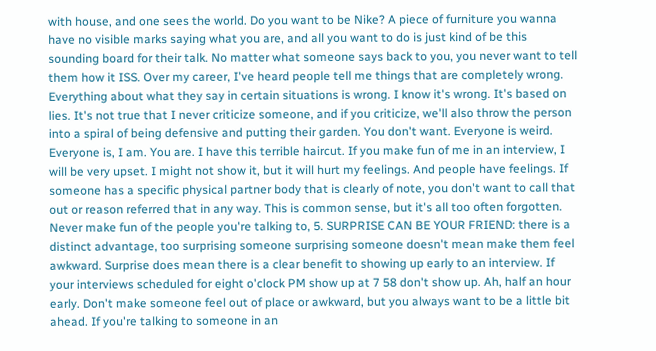with house, and one sees the world. Do you want to be Nike? A piece of furniture you wanna have no visible marks saying what you are, and all you want to do is just kind of be this sounding board for their talk. No matter what someone says back to you, you never want to tell them how it ISS. Over my career, I've heard people tell me things that are completely wrong. Everything about what they say in certain situations is wrong. I know it's wrong. It's based on lies. It's not true that I never criticize someone, and if you criticize, we'll also throw the person into a spiral of being defensive and putting their garden. You don't want. Everyone is weird. Everyone is, I am. You are. I have this terrible haircut. If you make fun of me in an interview, I will be very upset. I might not show it, but it will hurt my feelings. And people have feelings. If someone has a specific physical partner body that is clearly of note, you don't want to call that out or reason referred that in any way. This is common sense, but it's all too often forgotten. Never make fun of the people you're talking to, 5. SURPRISE CAN BE YOUR FRIEND: there is a distinct advantage, too surprising someone surprising someone doesn't mean make them feel awkward. Surprise does mean there is a clear benefit to showing up early to an interview. If your interviews scheduled for eight o'clock PM show up at 7 58 don't show up. Ah, half an hour early. Don't make someone feel out of place or awkward, but you always want to be a little bit ahead. If you're talking to someone in an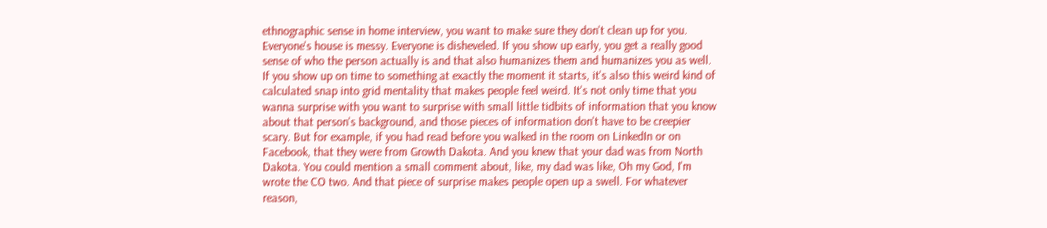ethnographic sense in home interview, you want to make sure they don't clean up for you. Everyone's house is messy. Everyone is disheveled. If you show up early, you get a really good sense of who the person actually is and that also humanizes them and humanizes you as well. If you show up on time to something at exactly the moment it starts, it's also this weird kind of calculated snap into grid mentality that makes people feel weird. It's not only time that you wanna surprise with you want to surprise with small little tidbits of information that you know about that person's background, and those pieces of information don't have to be creepier scary. But for example, if you had read before you walked in the room on LinkedIn or on Facebook, that they were from Growth Dakota. And you knew that your dad was from North Dakota. You could mention a small comment about, like, my dad was like, Oh my God, I'm wrote the CO two. And that piece of surprise makes people open up a swell. For whatever reason,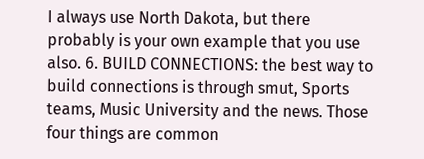I always use North Dakota, but there probably is your own example that you use also. 6. BUILD CONNECTIONS: the best way to build connections is through smut, Sports teams, Music University and the news. Those four things are common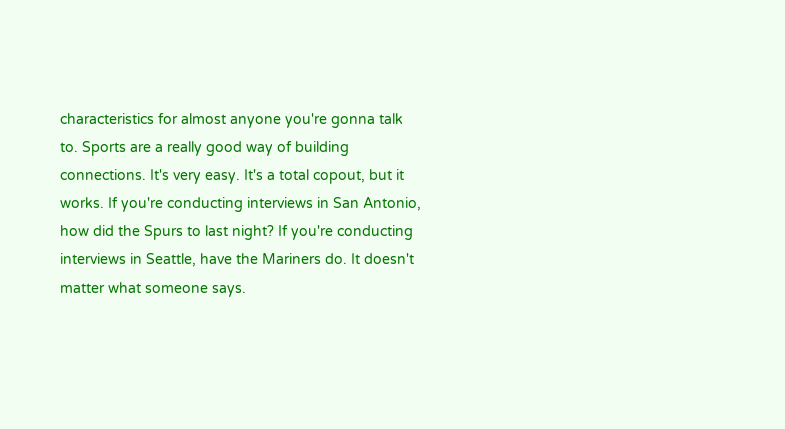characteristics for almost anyone you're gonna talk to. Sports are a really good way of building connections. It's very easy. It's a total copout, but it works. If you're conducting interviews in San Antonio, how did the Spurs to last night? If you're conducting interviews in Seattle, have the Mariners do. It doesn't matter what someone says.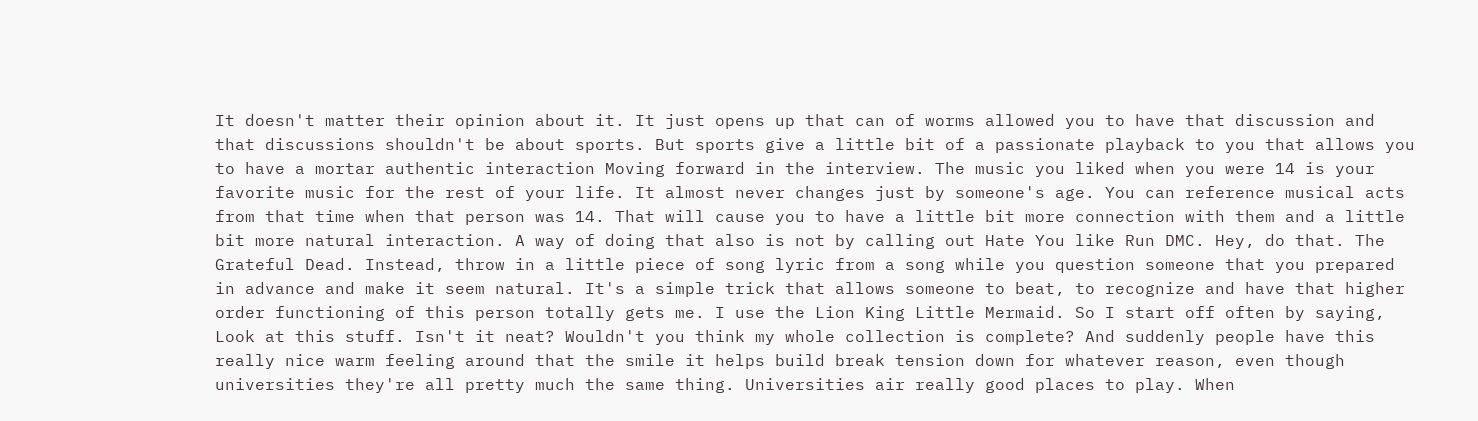It doesn't matter their opinion about it. It just opens up that can of worms allowed you to have that discussion and that discussions shouldn't be about sports. But sports give a little bit of a passionate playback to you that allows you to have a mortar authentic interaction Moving forward in the interview. The music you liked when you were 14 is your favorite music for the rest of your life. It almost never changes just by someone's age. You can reference musical acts from that time when that person was 14. That will cause you to have a little bit more connection with them and a little bit more natural interaction. A way of doing that also is not by calling out Hate You like Run DMC. Hey, do that. The Grateful Dead. Instead, throw in a little piece of song lyric from a song while you question someone that you prepared in advance and make it seem natural. It's a simple trick that allows someone to beat, to recognize and have that higher order functioning of this person totally gets me. I use the Lion King Little Mermaid. So I start off often by saying, Look at this stuff. Isn't it neat? Wouldn't you think my whole collection is complete? And suddenly people have this really nice warm feeling around that the smile it helps build break tension down for whatever reason, even though universities they're all pretty much the same thing. Universities air really good places to play. When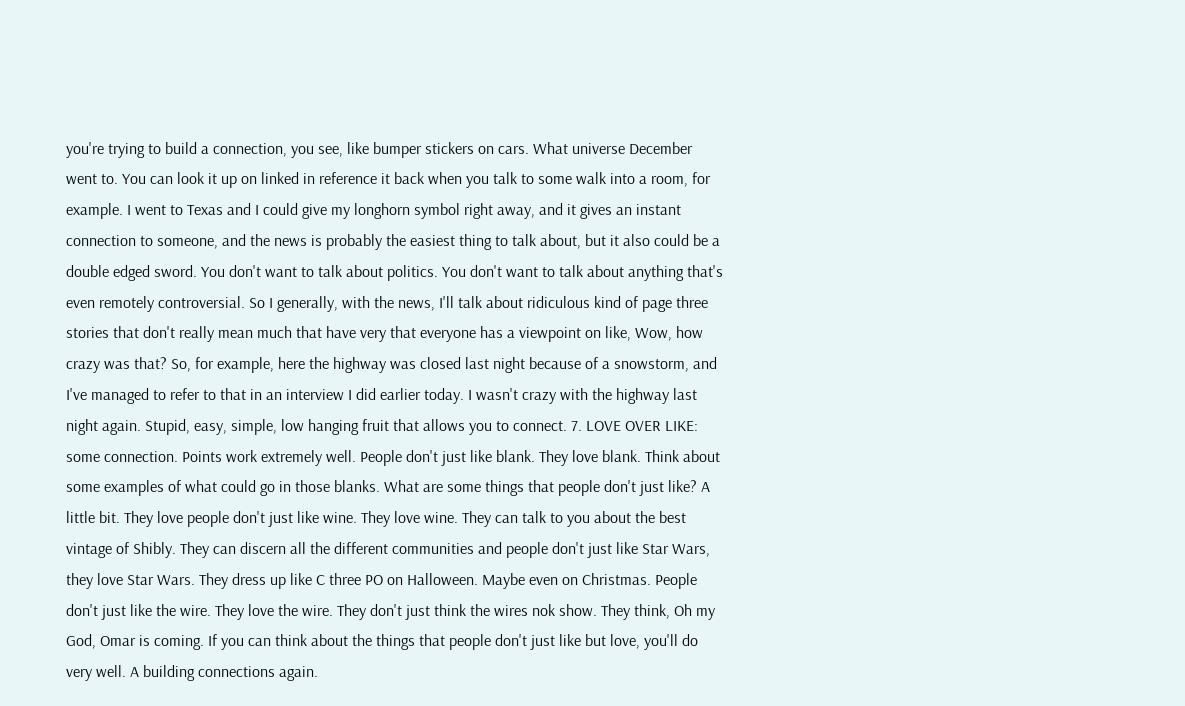you're trying to build a connection, you see, like bumper stickers on cars. What universe December went to. You can look it up on linked in reference it back when you talk to some walk into a room, for example. I went to Texas and I could give my longhorn symbol right away, and it gives an instant connection to someone, and the news is probably the easiest thing to talk about, but it also could be a double edged sword. You don't want to talk about politics. You don't want to talk about anything that's even remotely controversial. So I generally, with the news, I'll talk about ridiculous kind of page three stories that don't really mean much that have very that everyone has a viewpoint on like, Wow, how crazy was that? So, for example, here the highway was closed last night because of a snowstorm, and I've managed to refer to that in an interview I did earlier today. I wasn't crazy with the highway last night again. Stupid, easy, simple, low hanging fruit that allows you to connect. 7. LOVE OVER LIKE: some connection. Points work extremely well. People don't just like blank. They love blank. Think about some examples of what could go in those blanks. What are some things that people don't just like? A little bit. They love people don't just like wine. They love wine. They can talk to you about the best vintage of Shibly. They can discern all the different communities and people don't just like Star Wars, they love Star Wars. They dress up like C three PO on Halloween. Maybe even on Christmas. People don't just like the wire. They love the wire. They don't just think the wires nok show. They think, Oh my God, Omar is coming. If you can think about the things that people don't just like but love, you'll do very well. A building connections again.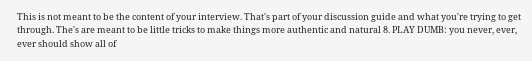This is not meant to be the content of your interview. That's part of your discussion guide and what you're trying to get through. The's are meant to be little tricks to make things more authentic and natural 8. PLAY DUMB: you never, ever, ever should show all of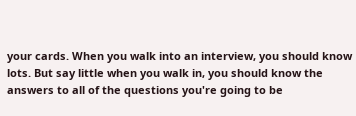your cards. When you walk into an interview, you should know lots. But say little when you walk in, you should know the answers to all of the questions you're going to be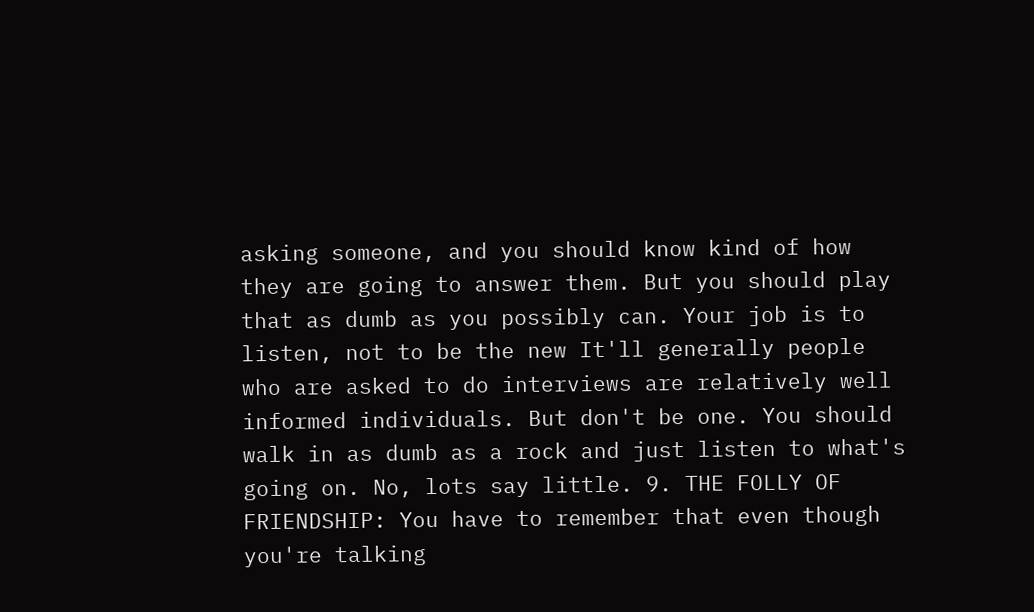asking someone, and you should know kind of how they are going to answer them. But you should play that as dumb as you possibly can. Your job is to listen, not to be the new It'll generally people who are asked to do interviews are relatively well informed individuals. But don't be one. You should walk in as dumb as a rock and just listen to what's going on. No, lots say little. 9. THE FOLLY OF FRIENDSHIP: You have to remember that even though you're talking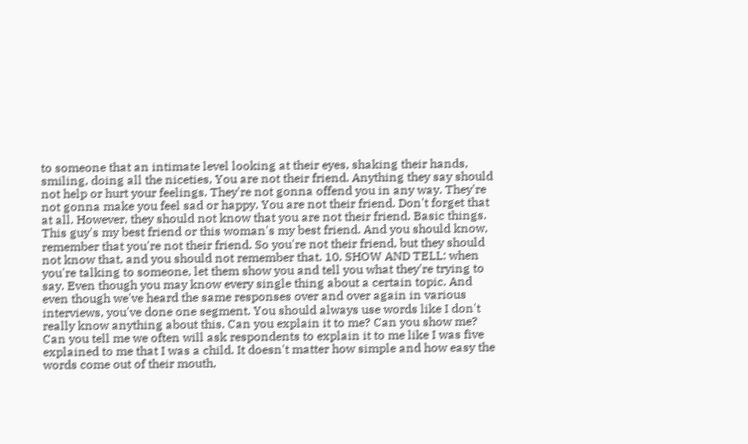to someone that an intimate level looking at their eyes, shaking their hands, smiling, doing all the niceties, You are not their friend. Anything they say should not help or hurt your feelings. They're not gonna offend you in any way. They're not gonna make you feel sad or happy. You are not their friend. Don't forget that at all. However, they should not know that you are not their friend. Basic things. This guy's my best friend or this woman's my best friend. And you should know, remember that you're not their friend. So you're not their friend, but they should not know that, and you should not remember that. 10. SHOW AND TELL: when you're talking to someone, let them show you and tell you what they're trying to say. Even though you may know every single thing about a certain topic. And even though we've heard the same responses over and over again in various interviews, you've done one segment. You should always use words like I don't really know anything about this. Can you explain it to me? Can you show me? Can you tell me we often will ask respondents to explain it to me like I was five explained to me that I was a child. It doesn't matter how simple and how easy the words come out of their mouth,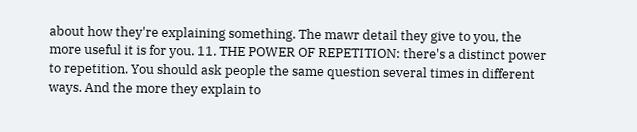about how they're explaining something. The mawr detail they give to you, the more useful it is for you. 11. THE POWER OF REPETITION: there's a distinct power to repetition. You should ask people the same question several times in different ways. And the more they explain to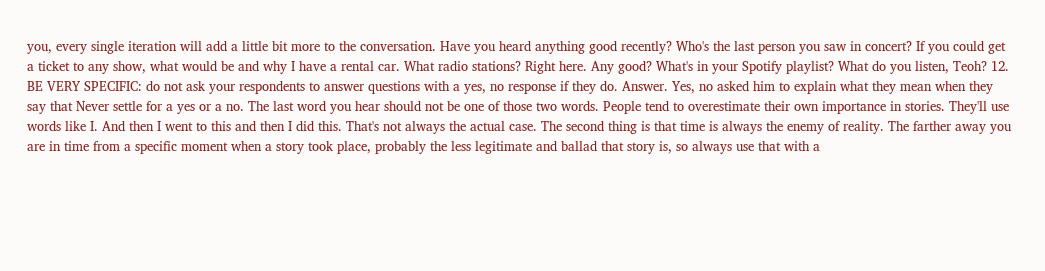you, every single iteration will add a little bit more to the conversation. Have you heard anything good recently? Who's the last person you saw in concert? If you could get a ticket to any show, what would be and why I have a rental car. What radio stations? Right here. Any good? What's in your Spotify playlist? What do you listen, Teoh? 12. BE VERY SPECIFIC: do not ask your respondents to answer questions with a yes, no response if they do. Answer. Yes, no asked him to explain what they mean when they say that Never settle for a yes or a no. The last word you hear should not be one of those two words. People tend to overestimate their own importance in stories. They'll use words like I. And then I went to this and then I did this. That's not always the actual case. The second thing is that time is always the enemy of reality. The farther away you are in time from a specific moment when a story took place, probably the less legitimate and ballad that story is, so always use that with a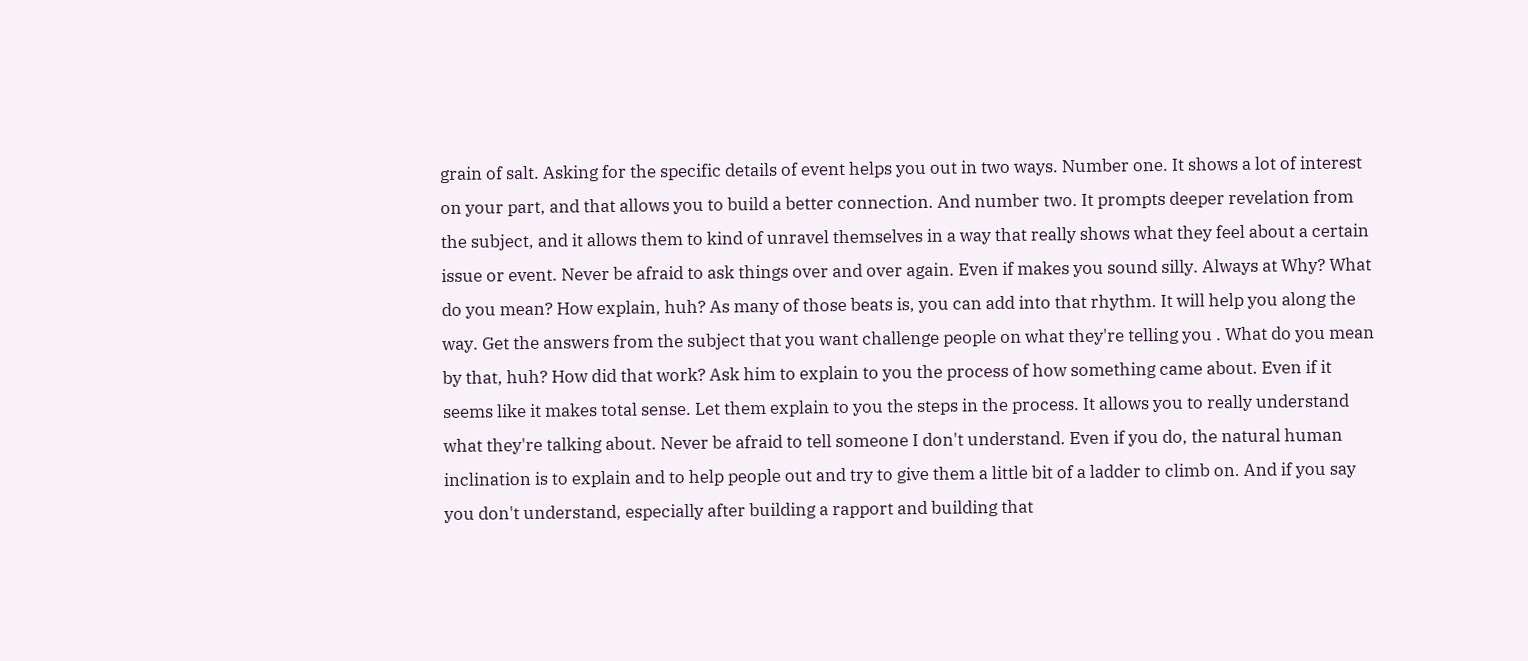grain of salt. Asking for the specific details of event helps you out in two ways. Number one. It shows a lot of interest on your part, and that allows you to build a better connection. And number two. It prompts deeper revelation from the subject, and it allows them to kind of unravel themselves in a way that really shows what they feel about a certain issue or event. Never be afraid to ask things over and over again. Even if makes you sound silly. Always at Why? What do you mean? How explain, huh? As many of those beats is, you can add into that rhythm. It will help you along the way. Get the answers from the subject that you want challenge people on what they're telling you . What do you mean by that, huh? How did that work? Ask him to explain to you the process of how something came about. Even if it seems like it makes total sense. Let them explain to you the steps in the process. It allows you to really understand what they're talking about. Never be afraid to tell someone I don't understand. Even if you do, the natural human inclination is to explain and to help people out and try to give them a little bit of a ladder to climb on. And if you say you don't understand, especially after building a rapport and building that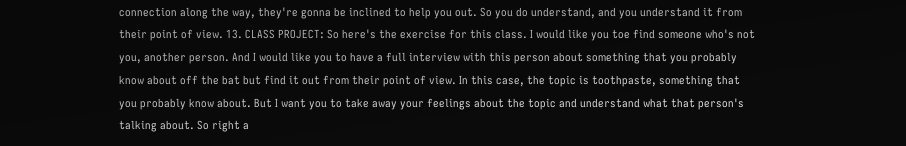connection along the way, they're gonna be inclined to help you out. So you do understand, and you understand it from their point of view. 13. CLASS PROJECT: So here's the exercise for this class. I would like you toe find someone who's not you, another person. And I would like you to have a full interview with this person about something that you probably know about off the bat but find it out from their point of view. In this case, the topic is toothpaste, something that you probably know about. But I want you to take away your feelings about the topic and understand what that person's talking about. So right a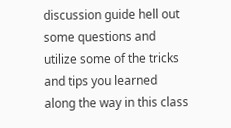discussion guide hell out some questions and utilize some of the tricks and tips you learned along the way in this class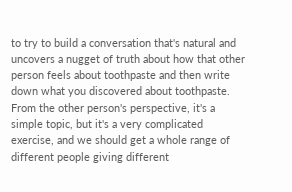to try to build a conversation that's natural and uncovers a nugget of truth about how that other person feels about toothpaste and then write down what you discovered about toothpaste. From the other person's perspective, it's a simple topic, but it's a very complicated exercise, and we should get a whole range of different people giving different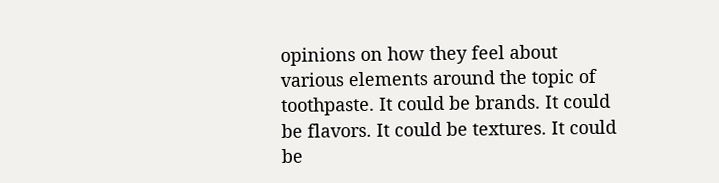opinions on how they feel about various elements around the topic of toothpaste. It could be brands. It could be flavors. It could be textures. It could be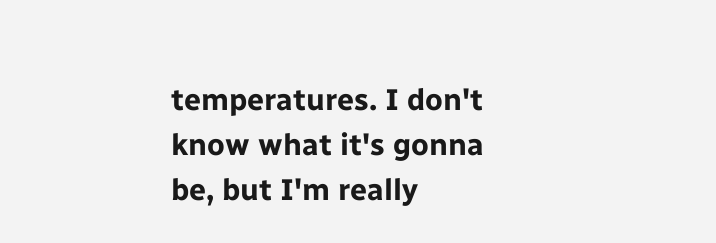temperatures. I don't know what it's gonna be, but I'm really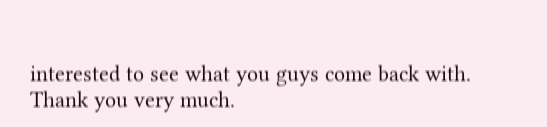interested to see what you guys come back with. Thank you very much.